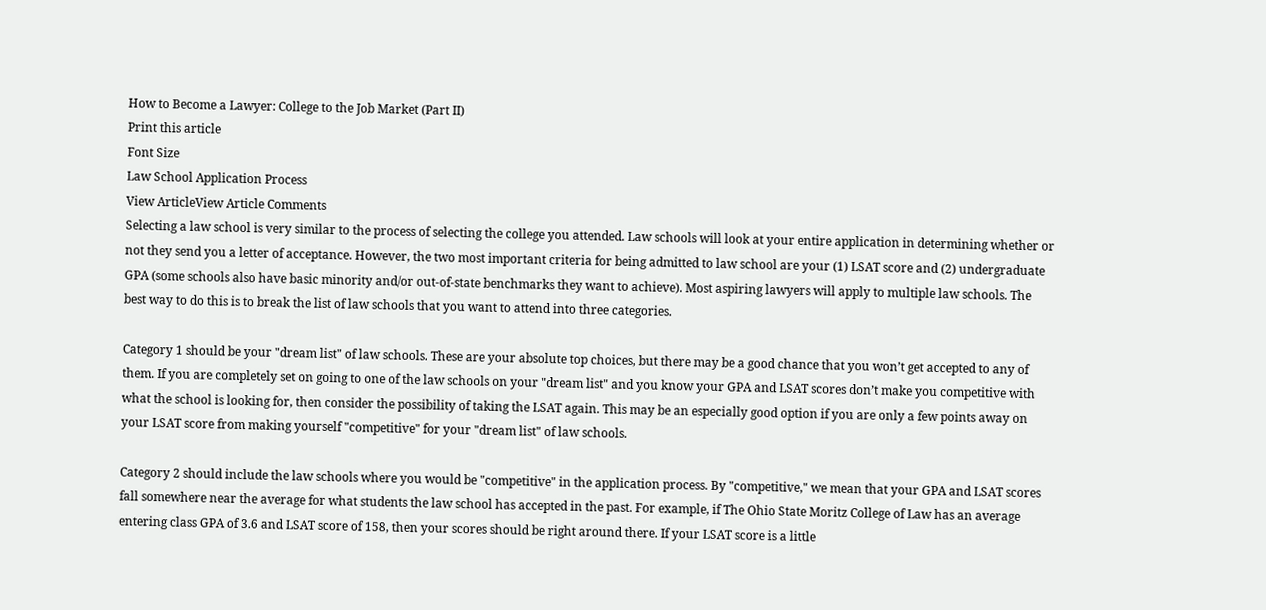How to Become a Lawyer: College to the Job Market (Part II)
Print this article
Font Size
Law School Application Process
View ArticleView Article Comments
Selecting a law school is very similar to the process of selecting the college you attended. Law schools will look at your entire application in determining whether or not they send you a letter of acceptance. However, the two most important criteria for being admitted to law school are your (1) LSAT score and (2) undergraduate GPA (some schools also have basic minority and/or out-of-state benchmarks they want to achieve). Most aspiring lawyers will apply to multiple law schools. The best way to do this is to break the list of law schools that you want to attend into three categories.

Category 1 should be your "dream list" of law schools. These are your absolute top choices, but there may be a good chance that you won’t get accepted to any of them. If you are completely set on going to one of the law schools on your "dream list" and you know your GPA and LSAT scores don’t make you competitive with what the school is looking for, then consider the possibility of taking the LSAT again. This may be an especially good option if you are only a few points away on your LSAT score from making yourself "competitive" for your "dream list" of law schools.

Category 2 should include the law schools where you would be "competitive" in the application process. By "competitive," we mean that your GPA and LSAT scores fall somewhere near the average for what students the law school has accepted in the past. For example, if The Ohio State Moritz College of Law has an average entering class GPA of 3.6 and LSAT score of 158, then your scores should be right around there. If your LSAT score is a little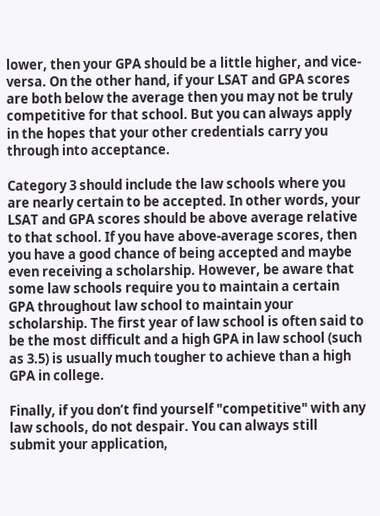lower, then your GPA should be a little higher, and vice-versa. On the other hand, if your LSAT and GPA scores are both below the average then you may not be truly competitive for that school. But you can always apply in the hopes that your other credentials carry you through into acceptance.

Category 3 should include the law schools where you are nearly certain to be accepted. In other words, your LSAT and GPA scores should be above average relative to that school. If you have above-average scores, then you have a good chance of being accepted and maybe even receiving a scholarship. However, be aware that some law schools require you to maintain a certain GPA throughout law school to maintain your scholarship. The first year of law school is often said to be the most difficult and a high GPA in law school (such as 3.5) is usually much tougher to achieve than a high GPA in college.

Finally, if you don’t find yourself "competitive" with any law schools, do not despair. You can always still submit your application,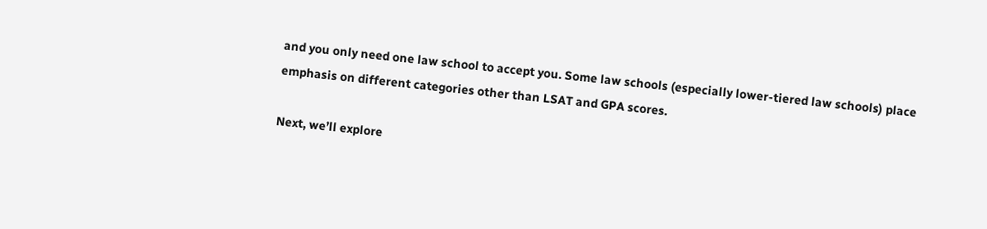and you only need one law school to accept you. Some law schools (especially lower-tiered law schools) place emphasis on different categories other than LSAT and GPA scores.

Next, we’ll explore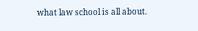what law school is all about.